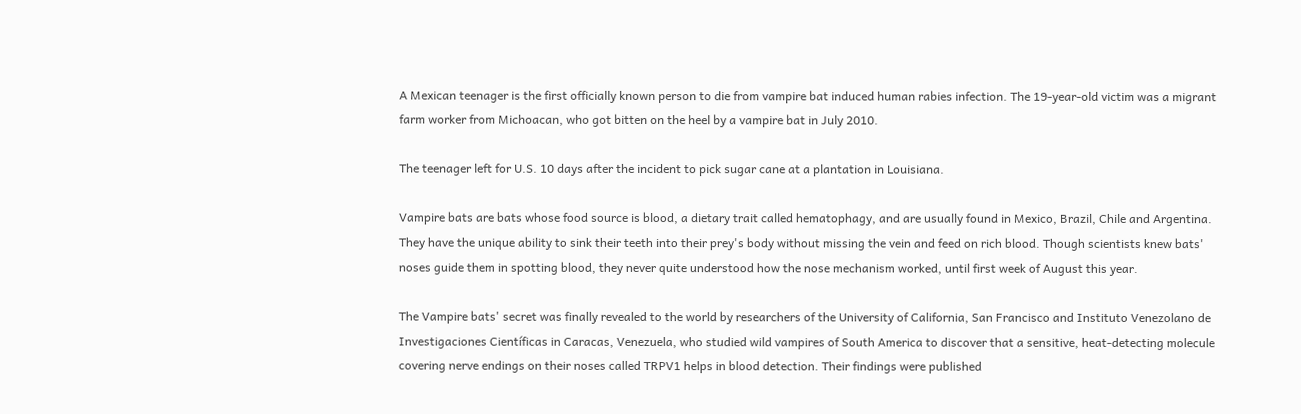A Mexican teenager is the first officially known person to die from vampire bat induced human rabies infection. The 19-year-old victim was a migrant farm worker from Michoacan, who got bitten on the heel by a vampire bat in July 2010.

The teenager left for U.S. 10 days after the incident to pick sugar cane at a plantation in Louisiana.

Vampire bats are bats whose food source is blood, a dietary trait called hematophagy, and are usually found in Mexico, Brazil, Chile and Argentina. They have the unique ability to sink their teeth into their prey's body without missing the vein and feed on rich blood. Though scientists knew bats' noses guide them in spotting blood, they never quite understood how the nose mechanism worked, until first week of August this year.

The Vampire bats' secret was finally revealed to the world by researchers of the University of California, San Francisco and Instituto Venezolano de Investigaciones Científicas in Caracas, Venezuela, who studied wild vampires of South America to discover that a sensitive, heat-detecting molecule covering nerve endings on their noses called TRPV1 helps in blood detection. Their findings were published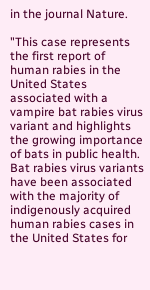in the journal Nature.

"This case represents the first report of human rabies in the United States associated with a vampire bat rabies virus variant and highlights the growing importance of bats in public health. Bat rabies virus variants have been associated with the majority of indigenously acquired human rabies cases in the United States for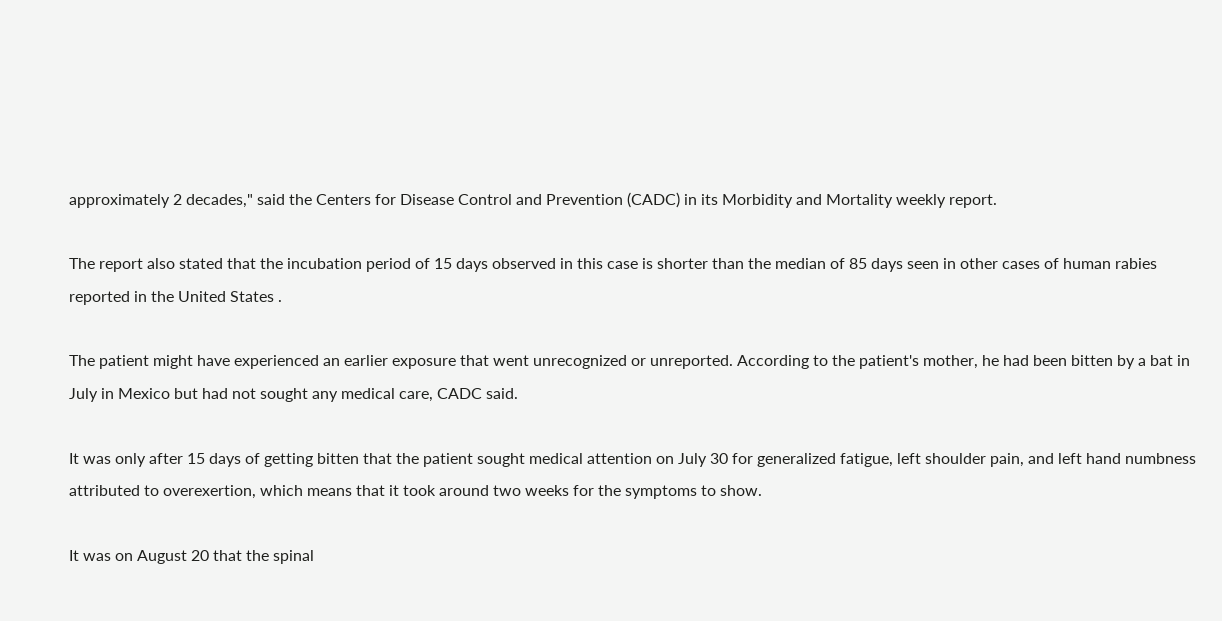approximately 2 decades," said the Centers for Disease Control and Prevention (CADC) in its Morbidity and Mortality weekly report.

The report also stated that the incubation period of 15 days observed in this case is shorter than the median of 85 days seen in other cases of human rabies reported in the United States .

The patient might have experienced an earlier exposure that went unrecognized or unreported. According to the patient's mother, he had been bitten by a bat in July in Mexico but had not sought any medical care, CADC said.

It was only after 15 days of getting bitten that the patient sought medical attention on July 30 for generalized fatigue, left shoulder pain, and left hand numbness attributed to overexertion, which means that it took around two weeks for the symptoms to show.

It was on August 20 that the spinal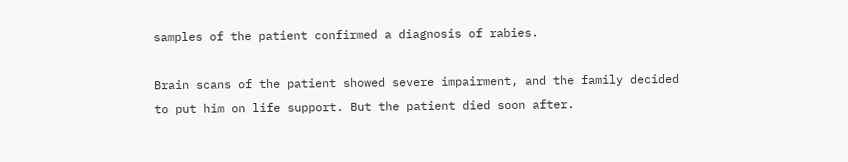samples of the patient confirmed a diagnosis of rabies.

Brain scans of the patient showed severe impairment, and the family decided to put him on life support. But the patient died soon after.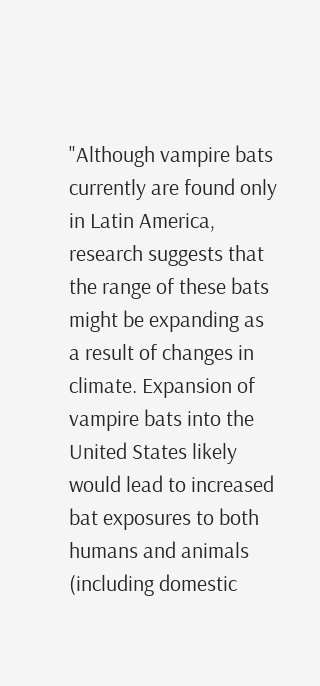"Although vampire bats currently are found only in Latin America, research suggests that the range of these bats might be expanding as a result of changes in climate. Expansion of vampire bats into the United States likely would lead to increased bat exposures to both humans and animals (including domestic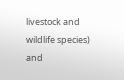livestock and wildlife species) and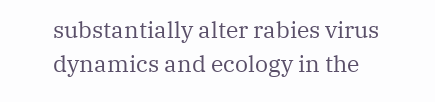substantially alter rabies virus dynamics and ecology in the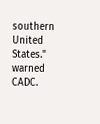southern United States." warned CADC.